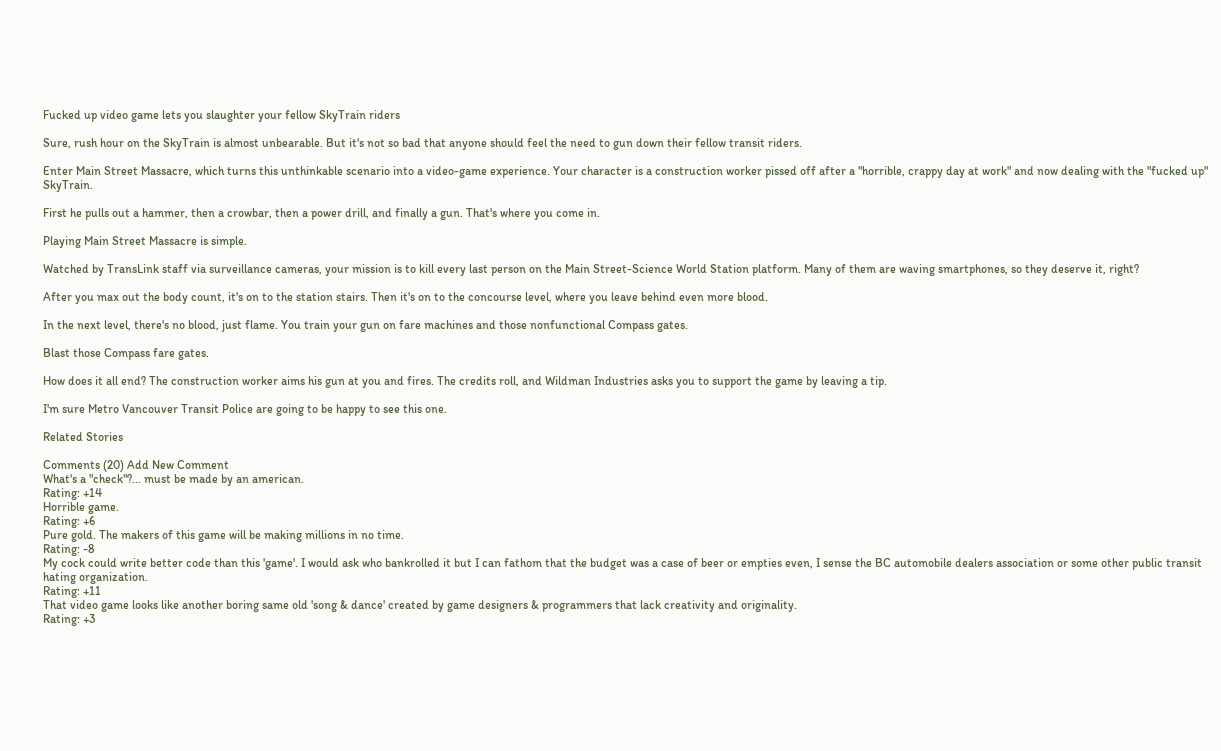Fucked up video game lets you slaughter your fellow SkyTrain riders

Sure, rush hour on the SkyTrain is almost unbearable. But it's not so bad that anyone should feel the need to gun down their fellow transit riders.

Enter Main Street Massacre, which turns this unthinkable scenario into a video-game experience. Your character is a construction worker pissed off after a "horrible, crappy day at work" and now dealing with the "fucked up" SkyTrain.

First he pulls out a hammer, then a crowbar, then a power drill, and finally a gun. That's where you come in.

Playing Main Street Massacre is simple.

Watched by TransLink staff via surveillance cameras, your mission is to kill every last person on the Main Street-Science World Station platform. Many of them are waving smartphones, so they deserve it, right?

After you max out the body count, it's on to the station stairs. Then it's on to the concourse level, where you leave behind even more blood.

In the next level, there's no blood, just flame. You train your gun on fare machines and those nonfunctional Compass gates.

Blast those Compass fare gates.

How does it all end? The construction worker aims his gun at you and fires. The credits roll, and Wildman Industries asks you to support the game by leaving a tip.

I'm sure Metro Vancouver Transit Police are going to be happy to see this one.

Related Stories

Comments (20) Add New Comment
What's a "check"?... must be made by an american.
Rating: +14
Horrible game.
Rating: +6
Pure gold. The makers of this game will be making millions in no time.
Rating: -8
My cock could write better code than this 'game'. I would ask who bankrolled it but I can fathom that the budget was a case of beer or empties even, I sense the BC automobile dealers association or some other public transit hating organization.
Rating: +11
That video game looks like another boring same old 'song & dance' created by game designers & programmers that lack creativity and originality.
Rating: +3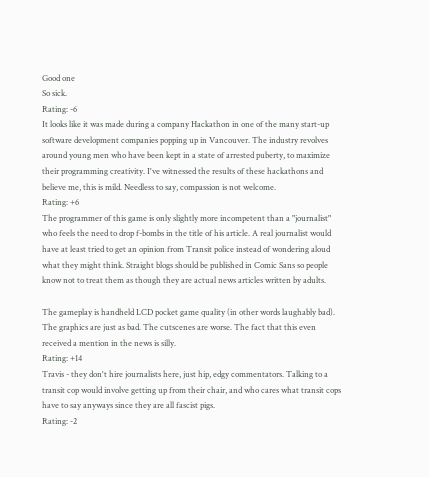Good one
So sick.
Rating: -6
It looks like it was made during a company Hackathon in one of the many start-up software development companies popping up in Vancouver. The industry revolves around young men who have been kept in a state of arrested puberty, to maximize their programming creativity. I've witnessed the results of these hackathons and believe me, this is mild. Needless to say, compassion is not welcome.
Rating: +6
The programmer of this game is only slightly more incompetent than a "journalist" who feels the need to drop f-bombs in the title of his article. A real journalist would have at least tried to get an opinion from Transit police instead of wondering aloud what they might think. Straight blogs should be published in Comic Sans so people know not to treat them as though they are actual news articles written by adults.

The gameplay is handheld LCD pocket game quality (in other words laughably bad). The graphics are just as bad. The cutscenes are worse. The fact that this even received a mention in the news is silly.
Rating: +14
Travis - they don't hire journalists here, just hip, edgy commentators. Talking to a transit cop would involve getting up from their chair, and who cares what transit cops have to say anyways since they are all fascist pigs.
Rating: -2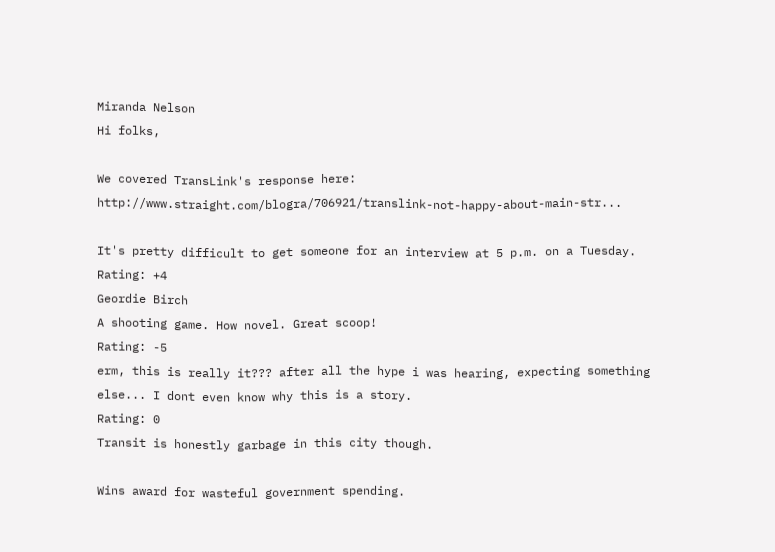Miranda Nelson
Hi folks,

We covered TransLink's response here: http://www.straight.com/blogra/706921/translink-not-happy-about-main-str...

It's pretty difficult to get someone for an interview at 5 p.m. on a Tuesday.
Rating: +4
Geordie Birch
A shooting game. How novel. Great scoop!
Rating: -5
erm, this is really it??? after all the hype i was hearing, expecting something else... I dont even know why this is a story.
Rating: 0
Transit is honestly garbage in this city though.

Wins award for wasteful government spending.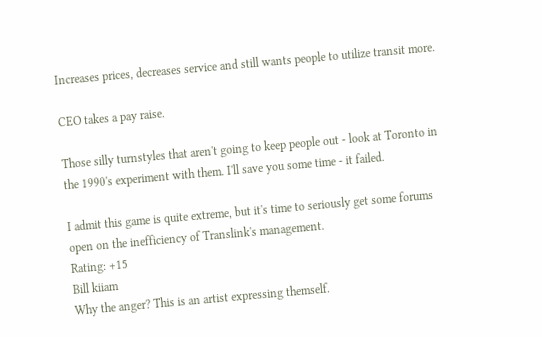Increases prices, decreases service and still wants people to utilize transit more.

CEO takes a pay raise.

Those silly turnstyles that aren't going to keep people out - look at Toronto in the 1990's experiment with them. I'll save you some time - it failed.

I admit this game is quite extreme, but it's time to seriously get some forums open on the inefficiency of Translink's management.
Rating: +15
Bill kiiam
Why the anger? This is an artist expressing themself.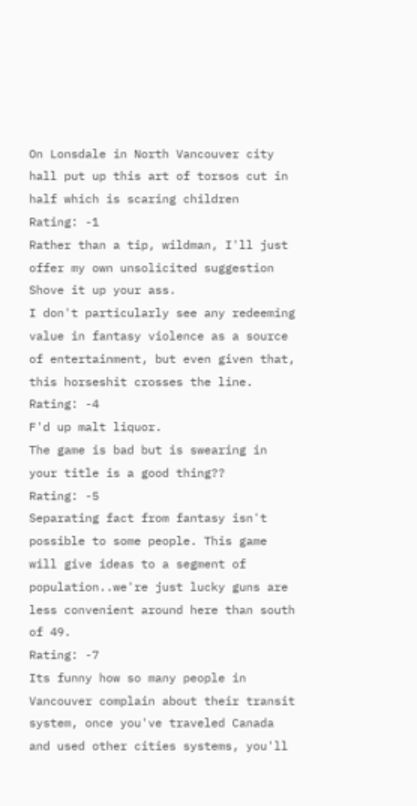On Lonsdale in North Vancouver city hall put up this art of torsos cut in half which is scaring children
Rating: -1
Rather than a tip, wildman, I'll just offer my own unsolicited suggestion
Shove it up your ass.
I don't particularly see any redeeming value in fantasy violence as a source of entertainment, but even given that, this horseshit crosses the line.
Rating: -4
F'd up malt liquor.
The game is bad but is swearing in your title is a good thing??
Rating: -5
Separating fact from fantasy isn't possible to some people. This game will give ideas to a segment of population..we're just lucky guns are less convenient around here than south of 49.
Rating: -7
Its funny how so many people in Vancouver complain about their transit system, once you've traveled Canada and used other cities systems, you'll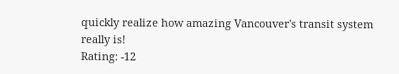quickly realize how amazing Vancouver's transit system really is!
Rating: -12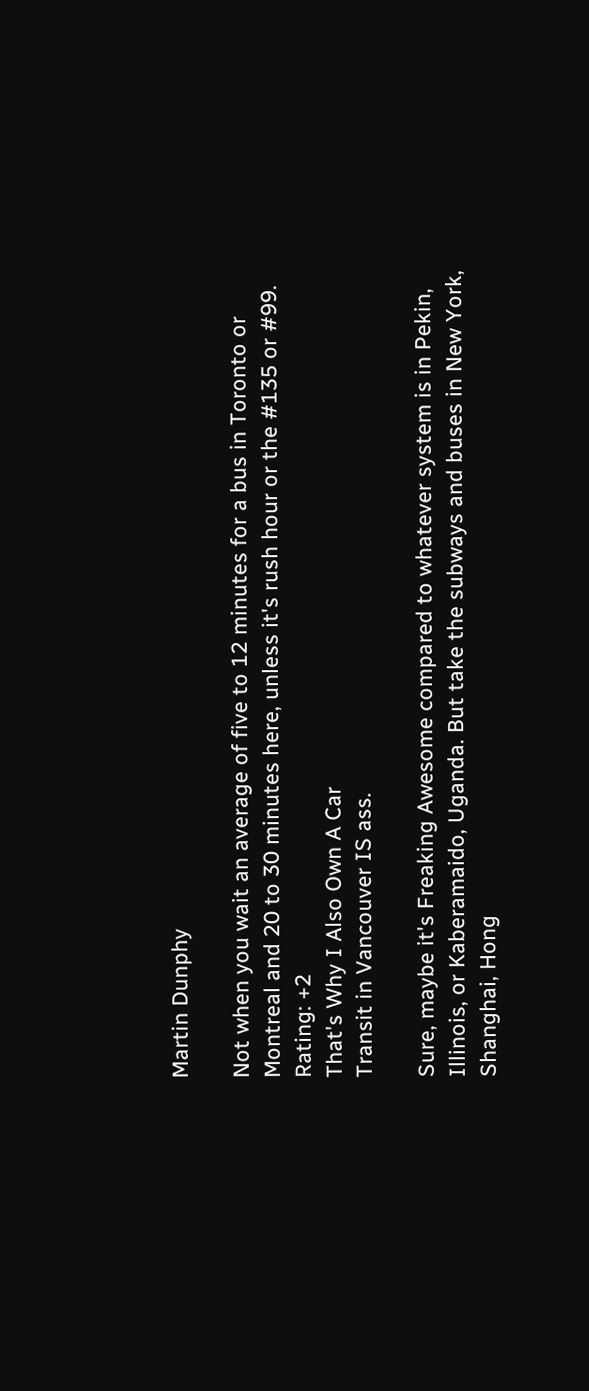Martin Dunphy

Not when you wait an average of five to 12 minutes for a bus in Toronto or Montreal and 20 to 30 minutes here, unless it's rush hour or the #135 or #99.
Rating: +2
That's Why I Also Own A Car
Transit in Vancouver IS ass.

Sure, maybe it's Freaking Awesome compared to whatever system is in Pekin, Illinois, or Kaberamaido, Uganda. But take the subways and buses in New York, Shanghai, Hong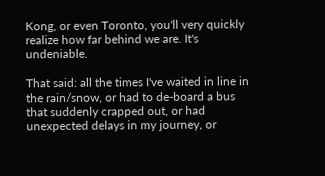Kong, or even Toronto, you'll very quickly realize how far behind we are. It's undeniable.

That said: all the times I've waited in line in the rain/snow, or had to de-board a bus that suddenly crapped out, or had unexpected delays in my journey, or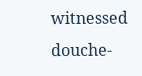witnessed douche-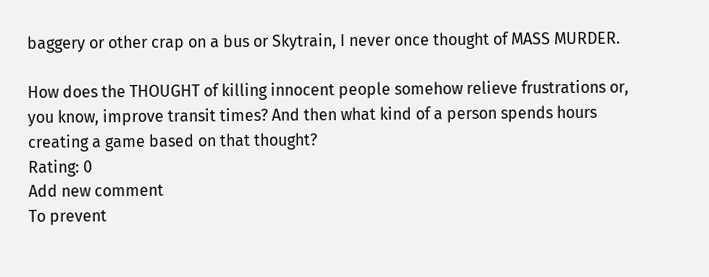baggery or other crap on a bus or Skytrain, I never once thought of MASS MURDER.

How does the THOUGHT of killing innocent people somehow relieve frustrations or, you know, improve transit times? And then what kind of a person spends hours creating a game based on that thought?
Rating: 0
Add new comment
To prevent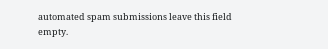automated spam submissions leave this field empty.